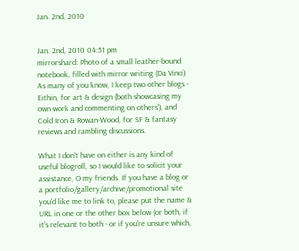Jan. 2nd, 2010


Jan. 2nd, 2010 04:51 pm
mirrorshard: Photo of a small leather-bound notebook, filled with mirror writing (Da Vinci)
As many of you know, I keep two other blogs - Eithin, for art & design (both showcasing my own work and commenting on others'), and Cold Iron & Rowan-Wood, for SF & fantasy reviews and rambling discussions.

What I don't have on either is any kind of useful blogroll, so I would like to solicit your assistance, O my friends. If you have a blog or a portfolio/gallery/archive/promotional site you'd like me to link to, please put the name & URL in one or the other box below (or both, if it's relevant to both - or if you're unsure which,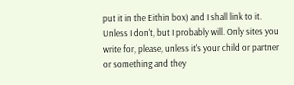put it in the Eithin box) and I shall link to it. Unless I don't, but I probably will. Only sites you write for, please, unless it's your child or partner or something and they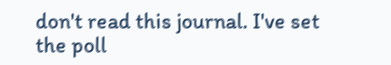don't read this journal. I've set the poll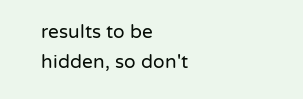results to be hidden, so don't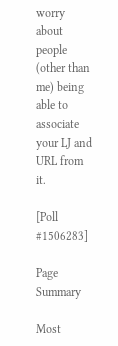worry about people (other than me) being able to associate your LJ and URL from it.

[Poll #1506283]

Page Summary

Most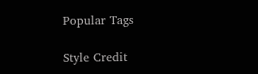Popular Tags

Style Credit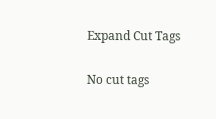Expand Cut Tags

No cut tags